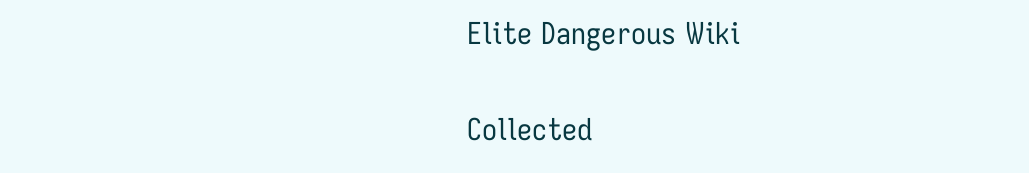Elite Dangerous Wiki

Collected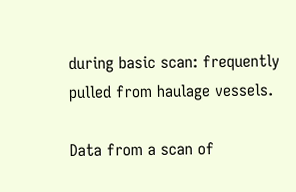during basic scan: frequently pulled from haulage vessels.

Data from a scan of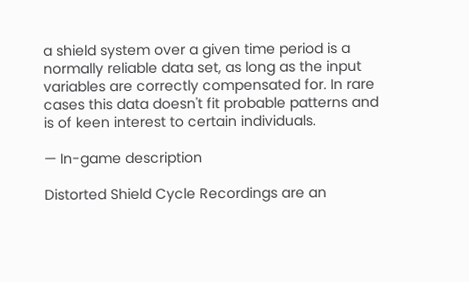a shield system over a given time period is a normally reliable data set, as long as the input variables are correctly compensated for. In rare cases this data doesn't fit probable patterns and is of keen interest to certain individuals.

— In-game description

Distorted Shield Cycle Recordings are an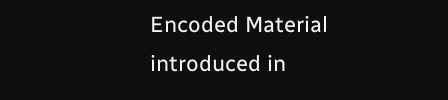Encoded Material introduced in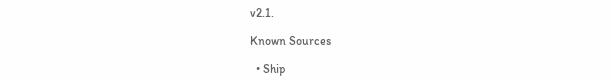v2.1.

Known Sources

  • Ship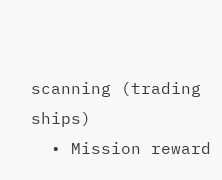scanning (trading ships)
  • Mission reward